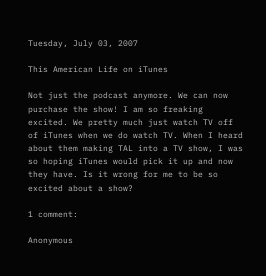Tuesday, July 03, 2007

This American Life on iTunes

Not just the podcast anymore. We can now purchase the show! I am so freaking excited. We pretty much just watch TV off of iTunes when we do watch TV. When I heard about them making TAL into a TV show, I was so hoping iTunes would pick it up and now they have. Is it wrong for me to be so excited about a show?

1 comment:

Anonymous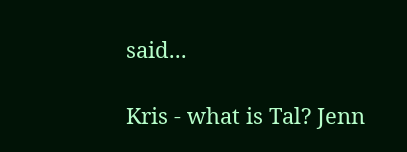said...

Kris - what is Tal? Jenn